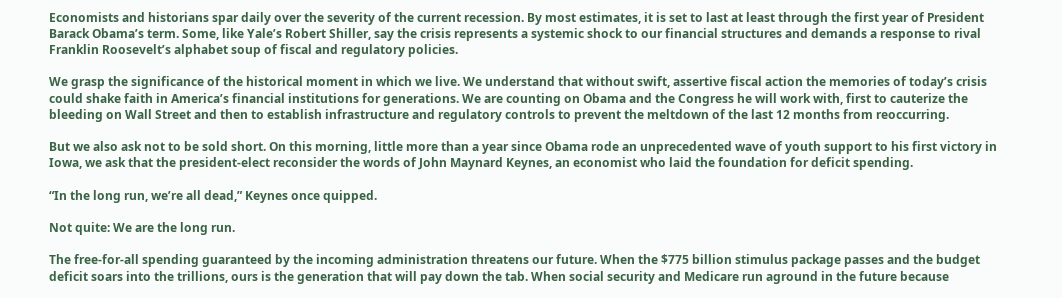Economists and historians spar daily over the severity of the current recession. By most estimates, it is set to last at least through the first year of President Barack Obama’s term. Some, like Yale’s Robert Shiller, say the crisis represents a systemic shock to our financial structures and demands a response to rival Franklin Roosevelt’s alphabet soup of fiscal and regulatory policies.

We grasp the significance of the historical moment in which we live. We understand that without swift, assertive fiscal action the memories of today’s crisis could shake faith in America’s financial institutions for generations. We are counting on Obama and the Congress he will work with, first to cauterize the bleeding on Wall Street and then to establish infrastructure and regulatory controls to prevent the meltdown of the last 12 months from reoccurring.

But we also ask not to be sold short. On this morning, little more than a year since Obama rode an unprecedented wave of youth support to his first victory in Iowa, we ask that the president-elect reconsider the words of John Maynard Keynes, an economist who laid the foundation for deficit spending.

“In the long run, we’re all dead,” Keynes once quipped.

Not quite: We are the long run.

The free-for-all spending guaranteed by the incoming administration threatens our future. When the $775 billion stimulus package passes and the budget deficit soars into the trillions, ours is the generation that will pay down the tab. When social security and Medicare run aground in the future because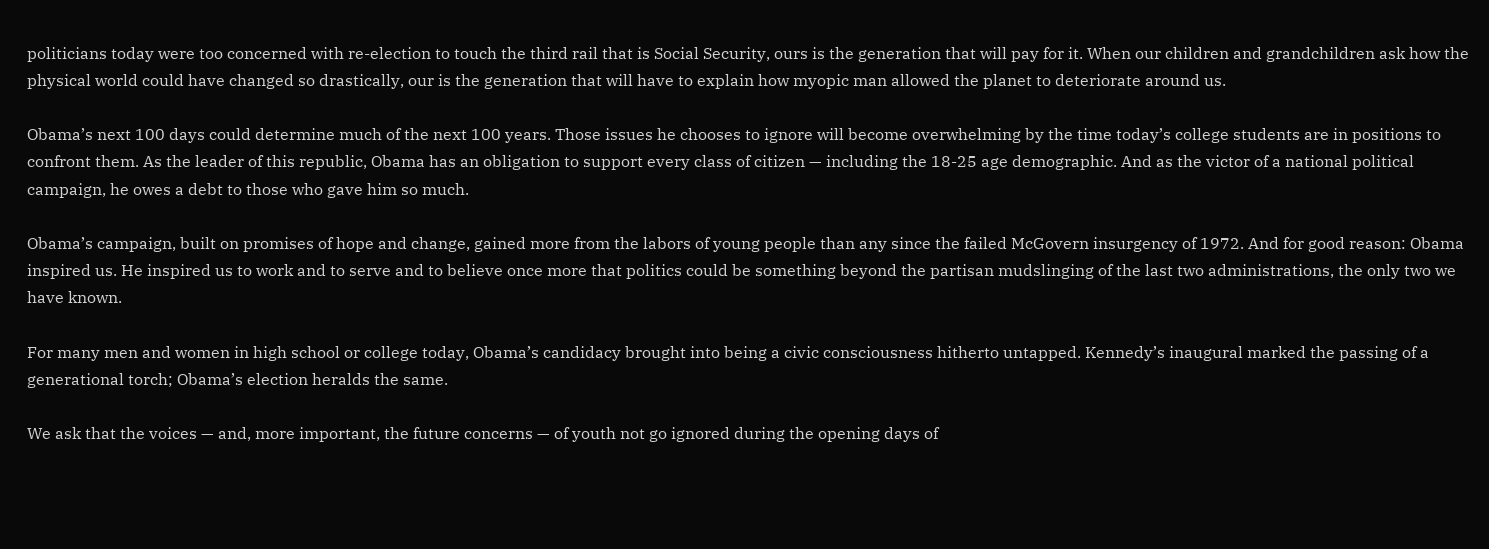politicians today were too concerned with re-election to touch the third rail that is Social Security, ours is the generation that will pay for it. When our children and grandchildren ask how the physical world could have changed so drastically, our is the generation that will have to explain how myopic man allowed the planet to deteriorate around us.

Obama’s next 100 days could determine much of the next 100 years. Those issues he chooses to ignore will become overwhelming by the time today’s college students are in positions to confront them. As the leader of this republic, Obama has an obligation to support every class of citizen — including the 18-25 age demographic. And as the victor of a national political campaign, he owes a debt to those who gave him so much.

Obama’s campaign, built on promises of hope and change, gained more from the labors of young people than any since the failed McGovern insurgency of 1972. And for good reason: Obama inspired us. He inspired us to work and to serve and to believe once more that politics could be something beyond the partisan mudslinging of the last two administrations, the only two we have known.

For many men and women in high school or college today, Obama’s candidacy brought into being a civic consciousness hitherto untapped. Kennedy’s inaugural marked the passing of a generational torch; Obama’s election heralds the same.

We ask that the voices — and, more important, the future concerns — of youth not go ignored during the opening days of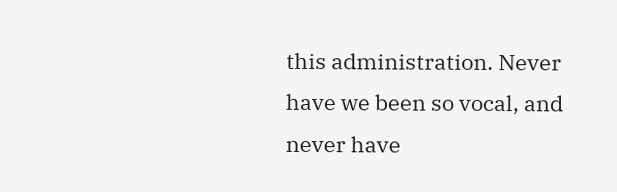this administration. Never have we been so vocal, and never have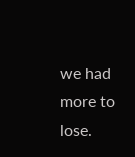we had more to lose.